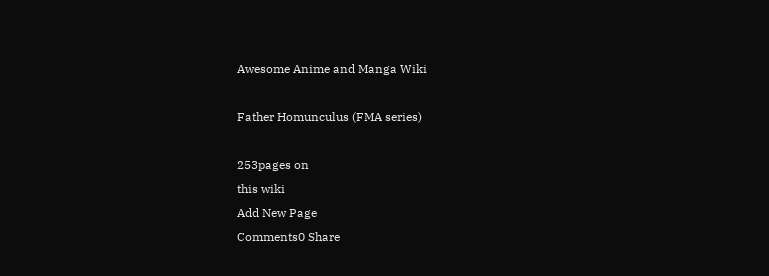Awesome Anime and Manga Wiki

Father Homunculus (FMA series)

253pages on
this wiki
Add New Page
Comments0 Share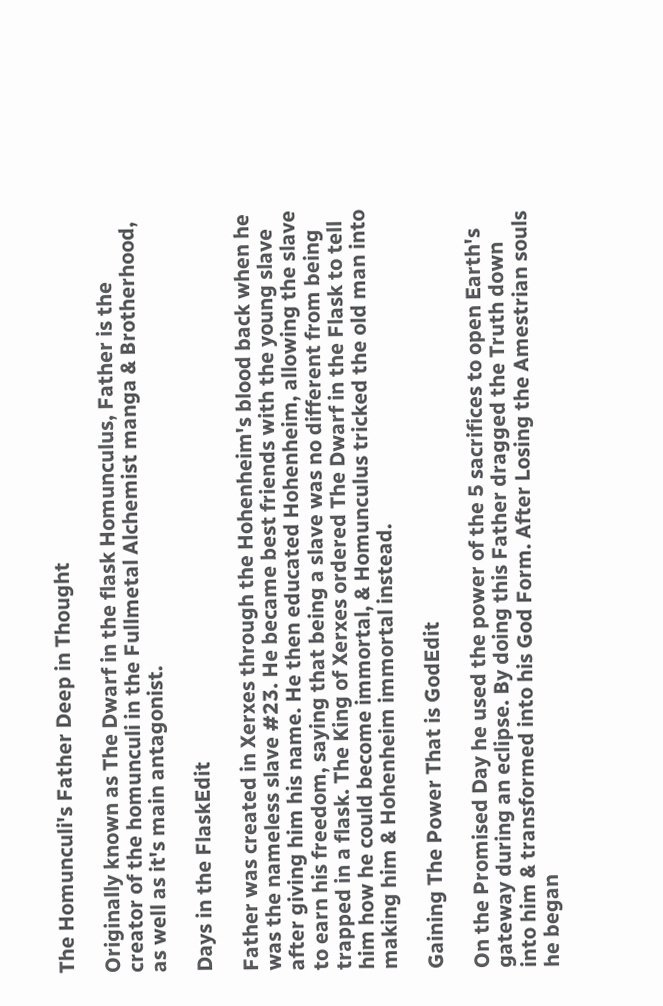The Homunculi's Father Deep in Thought

Originally known as The Dwarf in the flask Homunculus, Father is the creator of the homunculi in the Fullmetal Alchemist manga & Brotherhood, as well as it's main antagonist.

Days in the FlaskEdit

Father was created in Xerxes through the Hohenheim's blood back when he was the nameless slave #23. He became best friends with the young slave after giving him his name. He then educated Hohenheim, allowing the slave to earn his freedom, saying that being a slave was no different from being trapped in a flask. The King of Xerxes ordered The Dwarf in the Flask to tell him how he could become immortal, & Homunculus tricked the old man into making him & Hohenheim immortal instead.

Gaining The Power That is GodEdit

On the Promised Day he used the power of the 5 sacrifices to open Earth's gateway during an eclipse. By doing this Father dragged the Truth down into him & transformed into his God Form. After Losing the Amestrian souls he began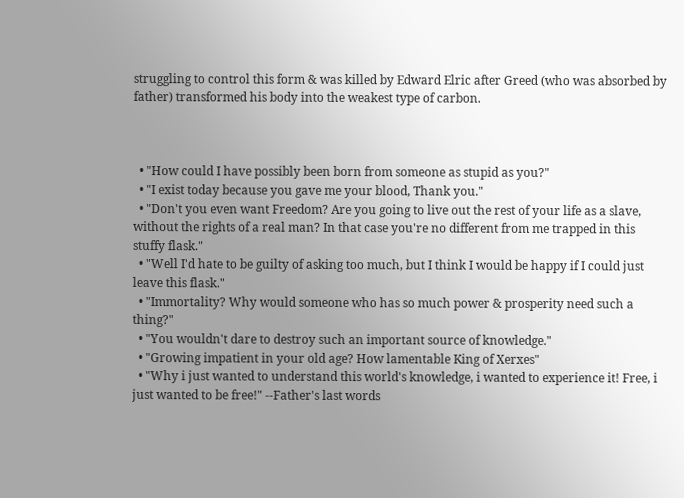struggling to control this form & was killed by Edward Elric after Greed (who was absorbed by father) transformed his body into the weakest type of carbon.



  • "How could I have possibly been born from someone as stupid as you?"
  • "I exist today because you gave me your blood, Thank you."
  • "Don't you even want Freedom? Are you going to live out the rest of your life as a slave, without the rights of a real man? In that case you're no different from me trapped in this stuffy flask."
  • "Well I'd hate to be guilty of asking too much, but I think I would be happy if I could just leave this flask."
  • "Immortality? Why would someone who has so much power & prosperity need such a thing?"
  • "You wouldn't dare to destroy such an important source of knowledge."
  • "Growing impatient in your old age? How lamentable King of Xerxes"
  • "Why i just wanted to understand this world's knowledge, i wanted to experience it! Free, i just wanted to be free!" --Father's last words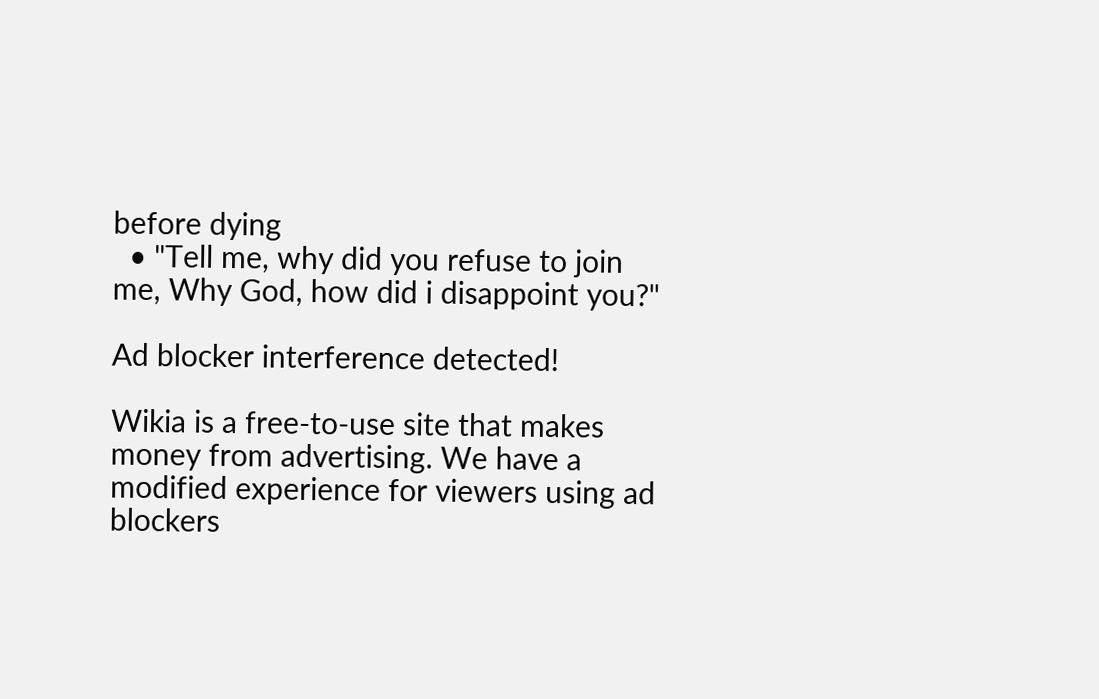before dying
  • "Tell me, why did you refuse to join me, Why God, how did i disappoint you?"

Ad blocker interference detected!

Wikia is a free-to-use site that makes money from advertising. We have a modified experience for viewers using ad blockers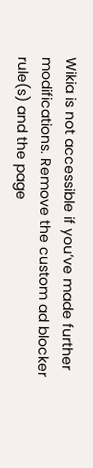Wikia is not accessible if you’ve made further modifications. Remove the custom ad blocker rule(s) and the page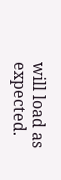will load as expected.